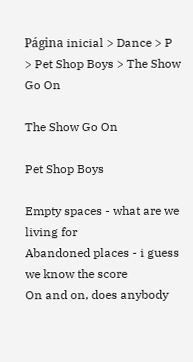Página inicial > Dance > P > Pet Shop Boys > The Show Go On

The Show Go On

Pet Shop Boys

Empty spaces - what are we living for
Abandoned places - i guess we know the score
On and on, does anybody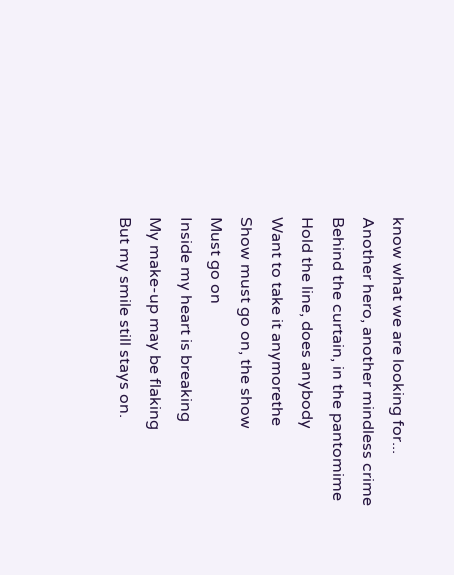know what we are looking for...
Another hero, another mindless crime
Behind the curtain, in the pantomime
Hold the line, does anybody
Want to take it anymorethe
Show must go on, the show
Must go on
Inside my heart is breaking
My make-up may be flaking
But my smile still stays on.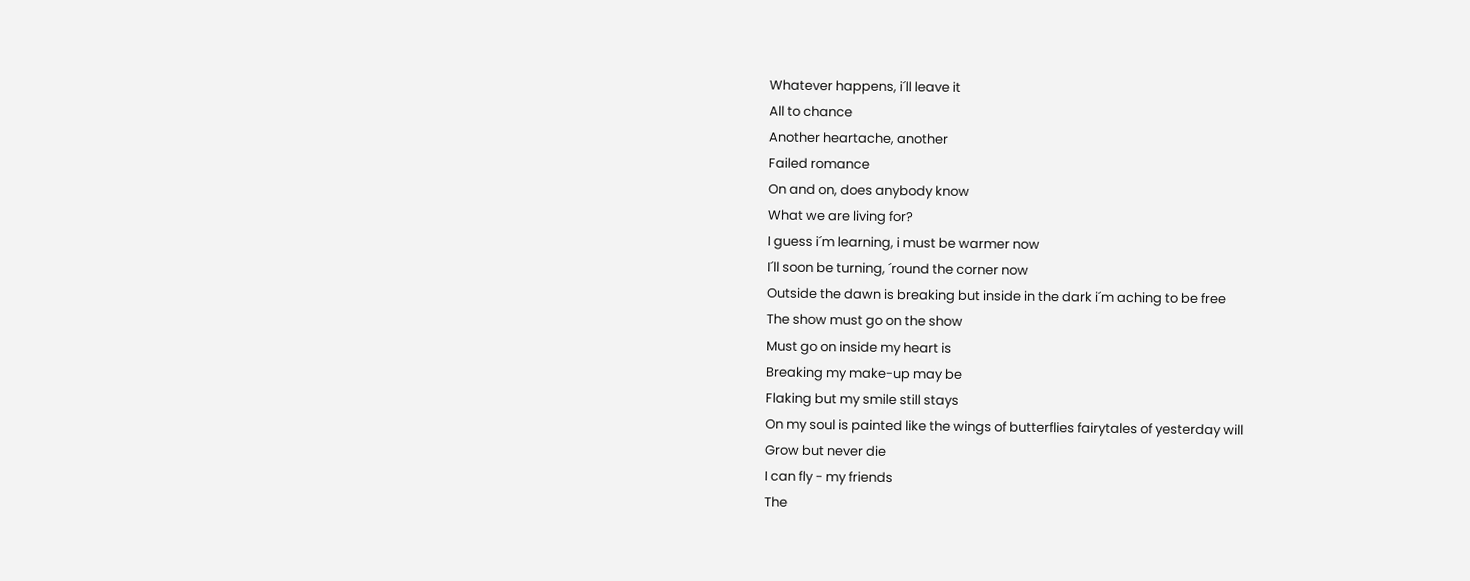Whatever happens, i´ll leave it
All to chance
Another heartache, another
Failed romance
On and on, does anybody know
What we are living for?
I guess i´m learning, i must be warmer now
I´ll soon be turning, ´round the corner now
Outside the dawn is breaking but inside in the dark i´m aching to be free
The show must go on the show
Must go on inside my heart is
Breaking my make-up may be
Flaking but my smile still stays
On my soul is painted like the wings of butterflies fairytales of yesterday will
Grow but never die
I can fly - my friends
The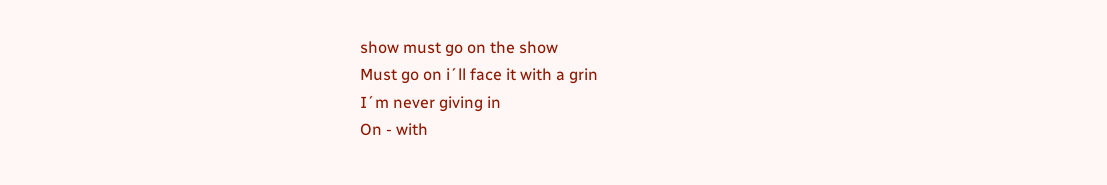show must go on the show
Must go on i´ll face it with a grin
I´m never giving in
On - with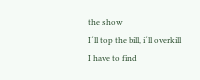the show
I´ll top the bill, i´ll overkill
I have to find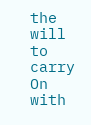the will to carry
On with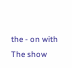the - on with
The show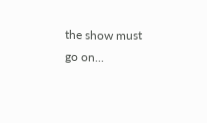the show must go on...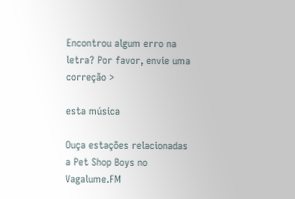Encontrou algum erro na letra? Por favor, envie uma correção >

esta música

Ouça estações relacionadas a Pet Shop Boys no Vagalume.FM